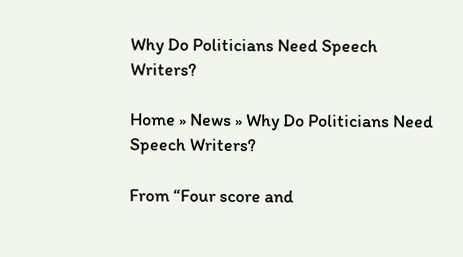Why Do Politicians Need Speech Writers?

Home » News » Why Do Politicians Need Speech Writers?

From “Four score and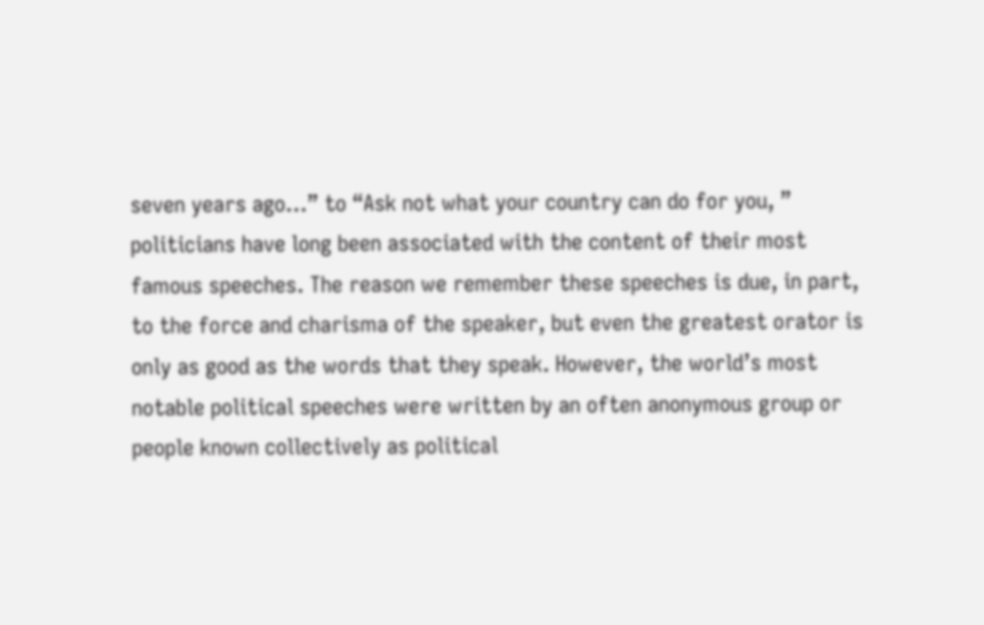seven years ago…” to “Ask not what your country can do for you, ” politicians have long been associated with the content of their most famous speeches. The reason we remember these speeches is due, in part, to the force and charisma of the speaker, but even the greatest orator is only as good as the words that they speak. However, the world’s most notable political speeches were written by an often anonymous group or people known collectively as political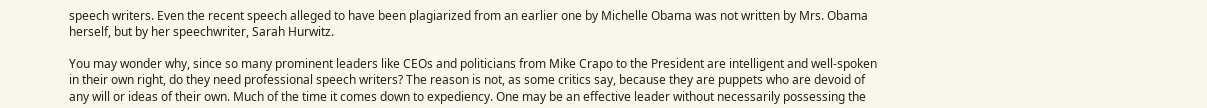speech writers. Even the recent speech alleged to have been plagiarized from an earlier one by Michelle Obama was not written by Mrs. Obama herself, but by her speechwriter, Sarah Hurwitz.

You may wonder why, since so many prominent leaders like CEOs and politicians from Mike Crapo to the President are intelligent and well-spoken in their own right, do they need professional speech writers? The reason is not, as some critics say, because they are puppets who are devoid of any will or ideas of their own. Much of the time it comes down to expediency. One may be an effective leader without necessarily possessing the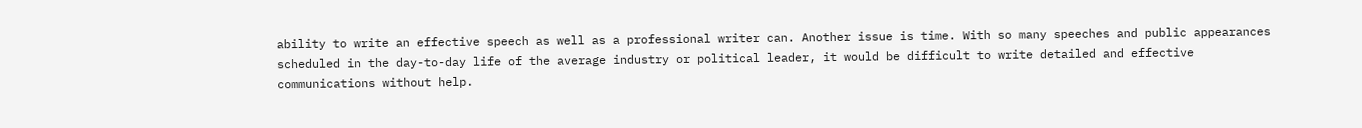ability to write an effective speech as well as a professional writer can. Another issue is time. With so many speeches and public appearances scheduled in the day-to-day life of the average industry or political leader, it would be difficult to write detailed and effective communications without help.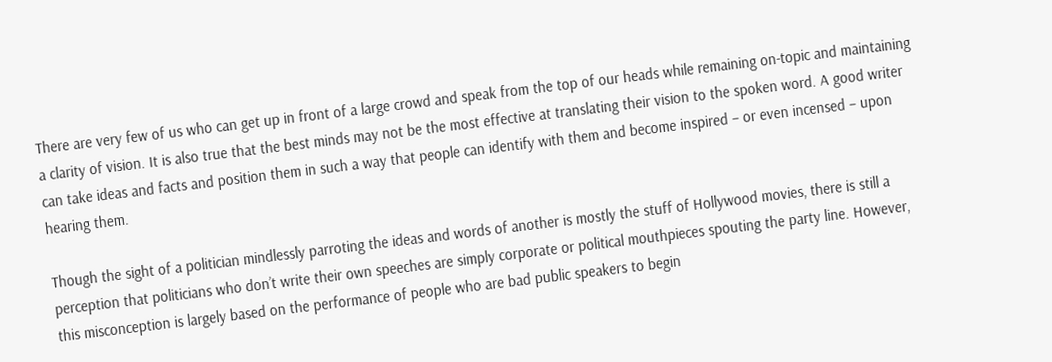There are very few of us who can get up in front of a large crowd and speak from the top of our heads while remaining on-topic and maintaining a clarity of vision. It is also true that the best minds may not be the most effective at translating their vision to the spoken word. A good writer can take ideas and facts and position them in such a way that people can identify with them and become inspired – or even incensed – upon hearing them.

Though the sight of a politician mindlessly parroting the ideas and words of another is mostly the stuff of Hollywood movies, there is still a perception that politicians who don’t write their own speeches are simply corporate or political mouthpieces spouting the party line. However, this misconception is largely based on the performance of people who are bad public speakers to begin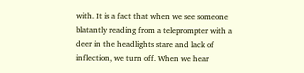with. It is a fact that when we see someone blatantly reading from a teleprompter with a deer in the headlights stare and lack of inflection, we turn off. When we hear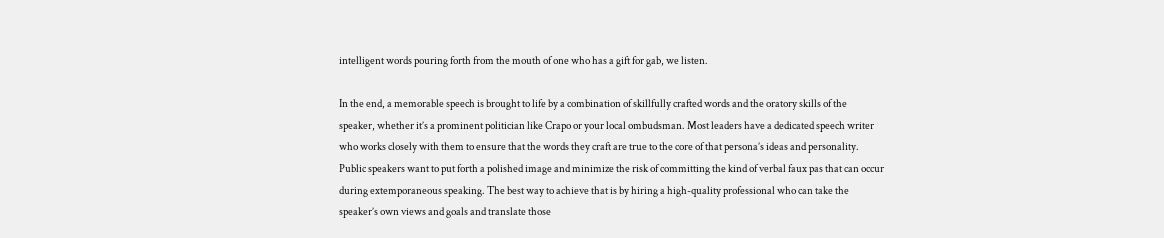intelligent words pouring forth from the mouth of one who has a gift for gab, we listen.

In the end, a memorable speech is brought to life by a combination of skillfully crafted words and the oratory skills of the speaker, whether it’s a prominent politician like Crapo or your local ombudsman. Most leaders have a dedicated speech writer who works closely with them to ensure that the words they craft are true to the core of that persona’s ideas and personality. Public speakers want to put forth a polished image and minimize the risk of committing the kind of verbal faux pas that can occur during extemporaneous speaking. The best way to achieve that is by hiring a high-quality professional who can take the speaker’s own views and goals and translate those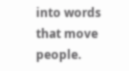into words that move people.